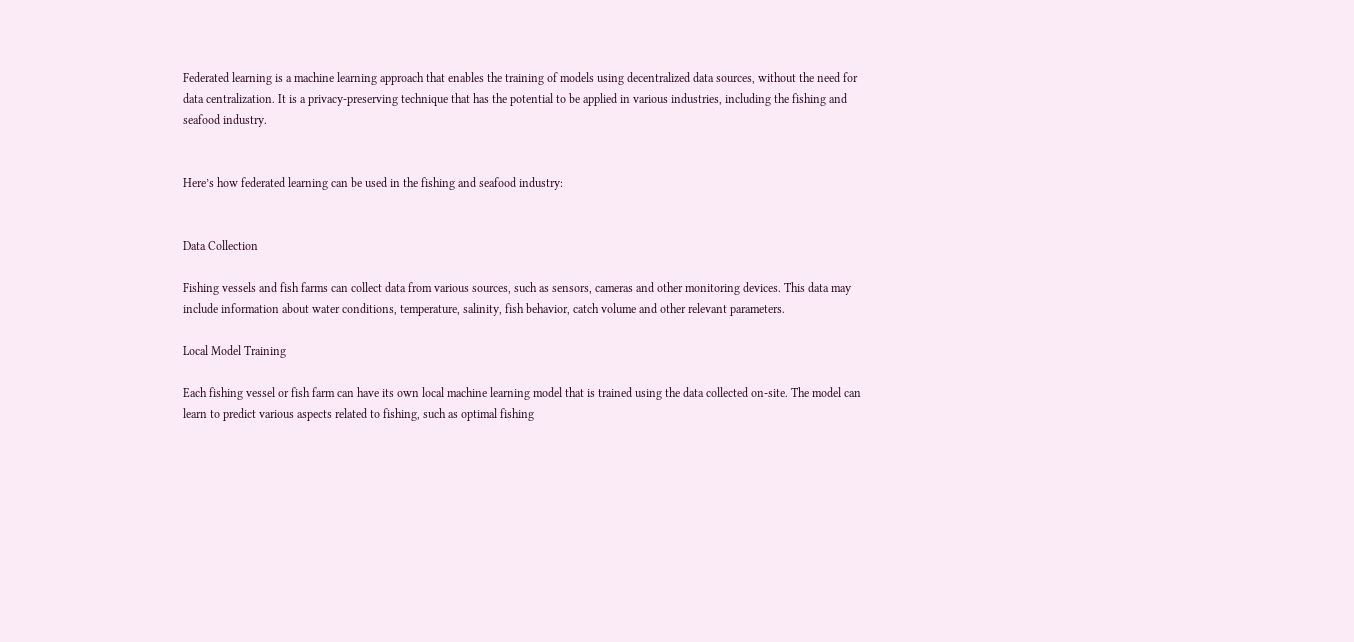Federated learning is a machine learning approach that enables the training of models using decentralized data sources, without the need for data centralization. It is a privacy-preserving technique that has the potential to be applied in various industries, including the fishing and seafood industry.


Here’s how federated learning can be used in the fishing and seafood industry:


Data Collection

Fishing vessels and fish farms can collect data from various sources, such as sensors, cameras and other monitoring devices. This data may include information about water conditions, temperature, salinity, fish behavior, catch volume and other relevant parameters.

Local Model Training

Each fishing vessel or fish farm can have its own local machine learning model that is trained using the data collected on-site. The model can learn to predict various aspects related to fishing, such as optimal fishing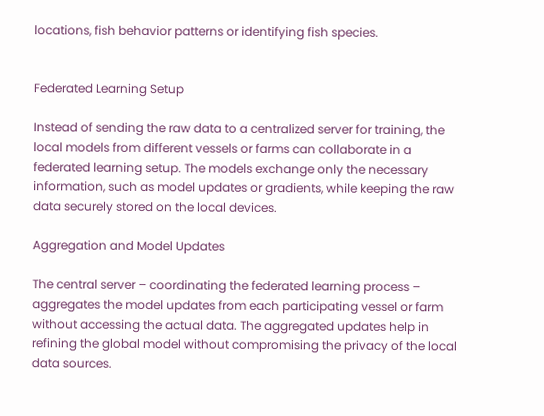locations, fish behavior patterns or identifying fish species.


Federated Learning Setup

Instead of sending the raw data to a centralized server for training, the local models from different vessels or farms can collaborate in a federated learning setup. The models exchange only the necessary information, such as model updates or gradients, while keeping the raw data securely stored on the local devices.

Aggregation and Model Updates

The central server – coordinating the federated learning process – aggregates the model updates from each participating vessel or farm without accessing the actual data. The aggregated updates help in refining the global model without compromising the privacy of the local data sources.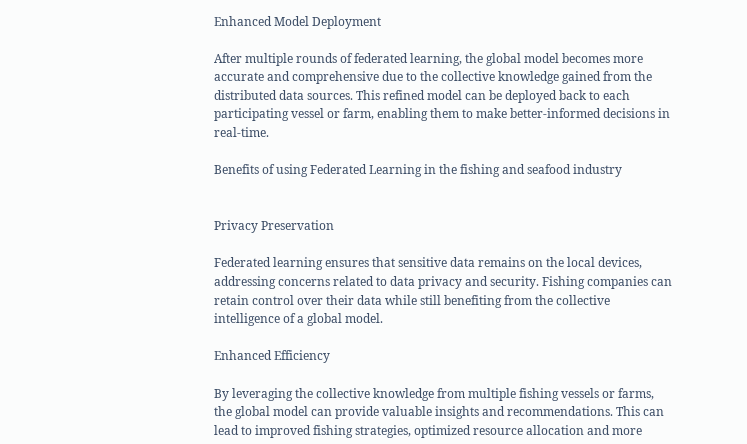Enhanced Model Deployment

After multiple rounds of federated learning, the global model becomes more accurate and comprehensive due to the collective knowledge gained from the distributed data sources. This refined model can be deployed back to each participating vessel or farm, enabling them to make better-informed decisions in real-time.

Benefits of using Federated Learning in the fishing and seafood industry


Privacy Preservation

Federated learning ensures that sensitive data remains on the local devices, addressing concerns related to data privacy and security. Fishing companies can retain control over their data while still benefiting from the collective intelligence of a global model.

Enhanced Efficiency

By leveraging the collective knowledge from multiple fishing vessels or farms, the global model can provide valuable insights and recommendations. This can lead to improved fishing strategies, optimized resource allocation and more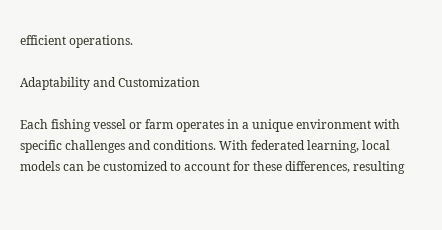efficient operations.

Adaptability and Customization

Each fishing vessel or farm operates in a unique environment with specific challenges and conditions. With federated learning, local models can be customized to account for these differences, resulting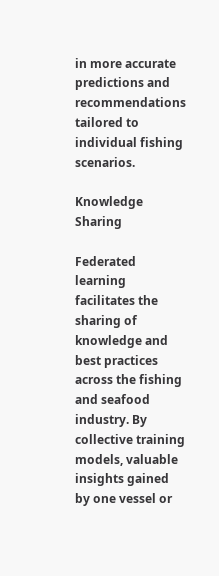in more accurate predictions and recommendations tailored to individual fishing scenarios.

Knowledge Sharing

Federated learning facilitates the sharing of knowledge and best practices across the fishing and seafood industry. By collective training models, valuable insights gained by one vessel or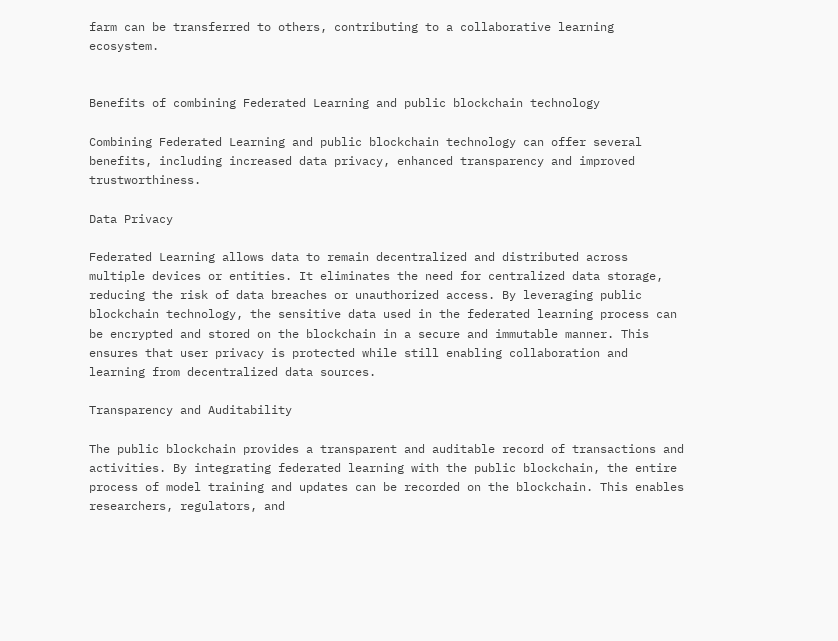farm can be transferred to others, contributing to a collaborative learning ecosystem.


Benefits of combining Federated Learning and public blockchain technology

Combining Federated Learning and public blockchain technology can offer several benefits, including increased data privacy, enhanced transparency and improved trustworthiness.

Data Privacy

Federated Learning allows data to remain decentralized and distributed across multiple devices or entities. It eliminates the need for centralized data storage, reducing the risk of data breaches or unauthorized access. By leveraging public blockchain technology, the sensitive data used in the federated learning process can be encrypted and stored on the blockchain in a secure and immutable manner. This ensures that user privacy is protected while still enabling collaboration and learning from decentralized data sources.

Transparency and Auditability

The public blockchain provides a transparent and auditable record of transactions and activities. By integrating federated learning with the public blockchain, the entire process of model training and updates can be recorded on the blockchain. This enables researchers, regulators, and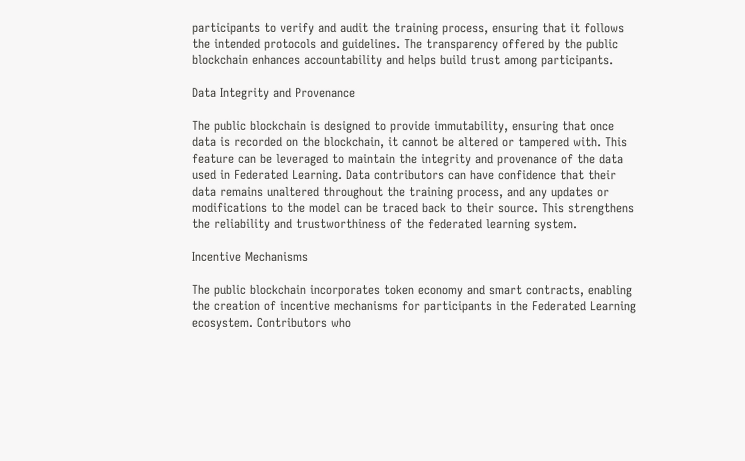participants to verify and audit the training process, ensuring that it follows the intended protocols and guidelines. The transparency offered by the public blockchain enhances accountability and helps build trust among participants.

Data Integrity and Provenance

The public blockchain is designed to provide immutability, ensuring that once data is recorded on the blockchain, it cannot be altered or tampered with. This feature can be leveraged to maintain the integrity and provenance of the data used in Federated Learning. Data contributors can have confidence that their data remains unaltered throughout the training process, and any updates or modifications to the model can be traced back to their source. This strengthens the reliability and trustworthiness of the federated learning system.

Incentive Mechanisms

The public blockchain incorporates token economy and smart contracts, enabling the creation of incentive mechanisms for participants in the Federated Learning ecosystem. Contributors who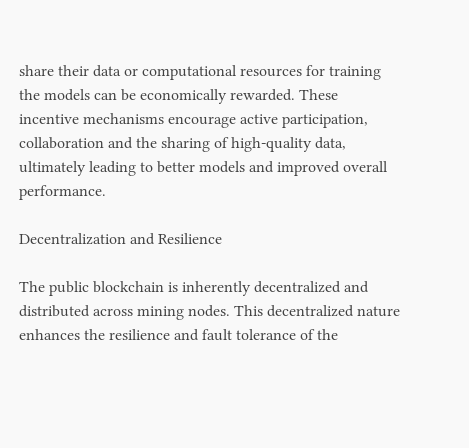share their data or computational resources for training the models can be economically rewarded. These incentive mechanisms encourage active participation, collaboration and the sharing of high-quality data, ultimately leading to better models and improved overall performance.

Decentralization and Resilience

The public blockchain is inherently decentralized and distributed across mining nodes. This decentralized nature enhances the resilience and fault tolerance of the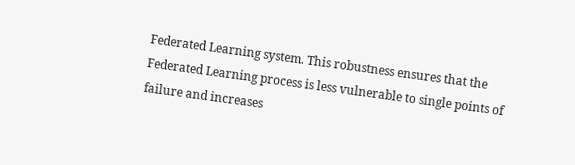Federated Learning system. This robustness ensures that the Federated Learning process is less vulnerable to single points of failure and increases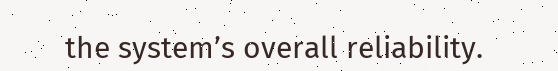the system’s overall reliability.